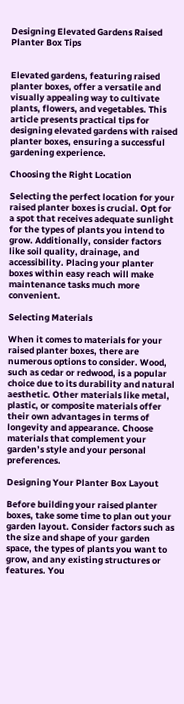Designing Elevated Gardens Raised Planter Box Tips


Elevated gardens, featuring raised planter boxes, offer a versatile and visually appealing way to cultivate plants, flowers, and vegetables. This article presents practical tips for designing elevated gardens with raised planter boxes, ensuring a successful gardening experience.

Choosing the Right Location

Selecting the perfect location for your raised planter boxes is crucial. Opt for a spot that receives adequate sunlight for the types of plants you intend to grow. Additionally, consider factors like soil quality, drainage, and accessibility. Placing your planter boxes within easy reach will make maintenance tasks much more convenient.

Selecting Materials

When it comes to materials for your raised planter boxes, there are numerous options to consider. Wood, such as cedar or redwood, is a popular choice due to its durability and natural aesthetic. Other materials like metal, plastic, or composite materials offer their own advantages in terms of longevity and appearance. Choose materials that complement your garden’s style and your personal preferences.

Designing Your Planter Box Layout

Before building your raised planter boxes, take some time to plan out your garden layout. Consider factors such as the size and shape of your garden space, the types of plants you want to grow, and any existing structures or features. You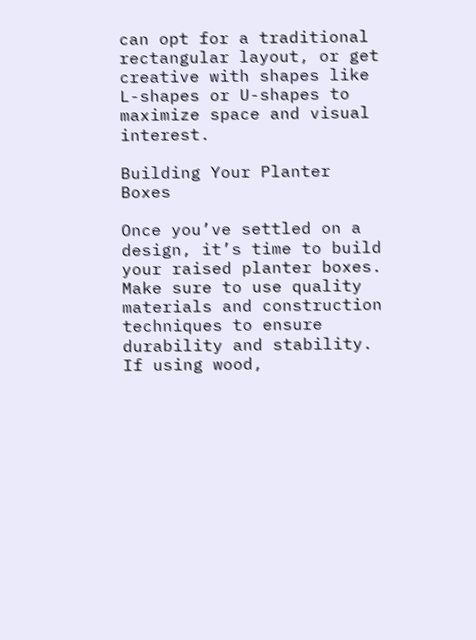can opt for a traditional rectangular layout, or get creative with shapes like L-shapes or U-shapes to maximize space and visual interest.

Building Your Planter Boxes

Once you’ve settled on a design, it’s time to build your raised planter boxes. Make sure to use quality materials and construction techniques to ensure durability and stability. If using wood,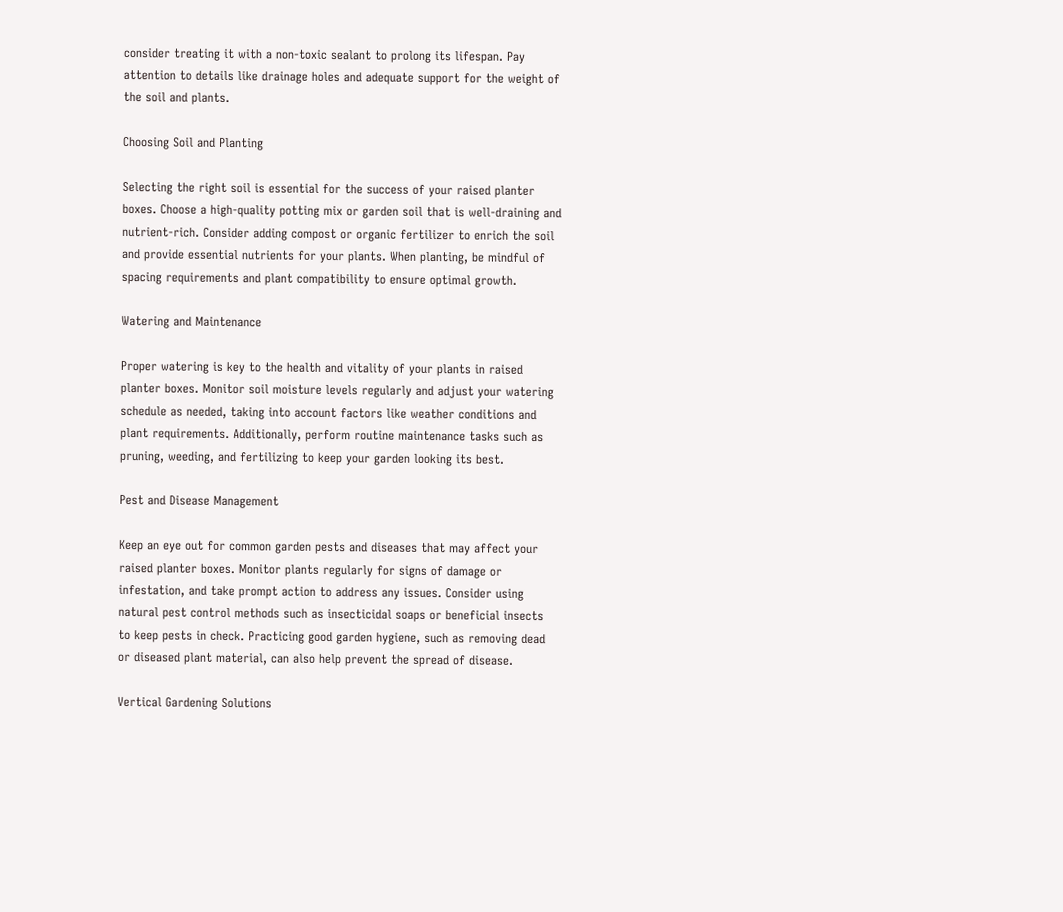consider treating it with a non-toxic sealant to prolong its lifespan. Pay attention to details like drainage holes and adequate support for the weight of the soil and plants.

Choosing Soil and Planting

Selecting the right soil is essential for the success of your raised planter boxes. Choose a high-quality potting mix or garden soil that is well-draining and nutrient-rich. Consider adding compost or organic fertilizer to enrich the soil and provide essential nutrients for your plants. When planting, be mindful of spacing requirements and plant compatibility to ensure optimal growth.

Watering and Maintenance

Proper watering is key to the health and vitality of your plants in raised planter boxes. Monitor soil moisture levels regularly and adjust your watering schedule as needed, taking into account factors like weather conditions and plant requirements. Additionally, perform routine maintenance tasks such as pruning, weeding, and fertilizing to keep your garden looking its best.

Pest and Disease Management

Keep an eye out for common garden pests and diseases that may affect your raised planter boxes. Monitor plants regularly for signs of damage or infestation, and take prompt action to address any issues. Consider using natural pest control methods such as insecticidal soaps or beneficial insects to keep pests in check. Practicing good garden hygiene, such as removing dead or diseased plant material, can also help prevent the spread of disease.

Vertical Gardening Solutions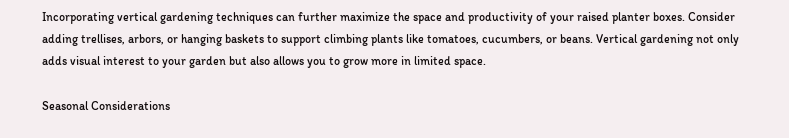Incorporating vertical gardening techniques can further maximize the space and productivity of your raised planter boxes. Consider adding trellises, arbors, or hanging baskets to support climbing plants like tomatoes, cucumbers, or beans. Vertical gardening not only adds visual interest to your garden but also allows you to grow more in limited space.

Seasonal Considerations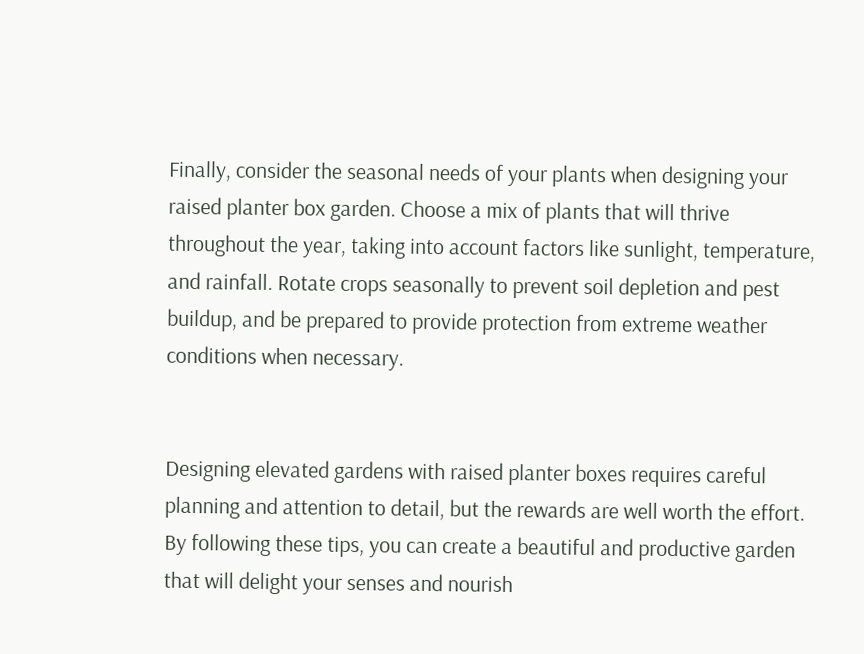Finally, consider the seasonal needs of your plants when designing your raised planter box garden. Choose a mix of plants that will thrive throughout the year, taking into account factors like sunlight, temperature, and rainfall. Rotate crops seasonally to prevent soil depletion and pest buildup, and be prepared to provide protection from extreme weather conditions when necessary.


Designing elevated gardens with raised planter boxes requires careful planning and attention to detail, but the rewards are well worth the effort. By following these tips, you can create a beautiful and productive garden that will delight your senses and nourish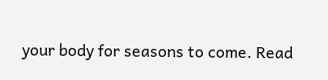your body for seasons to come. Read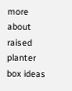more about raised planter box ideas